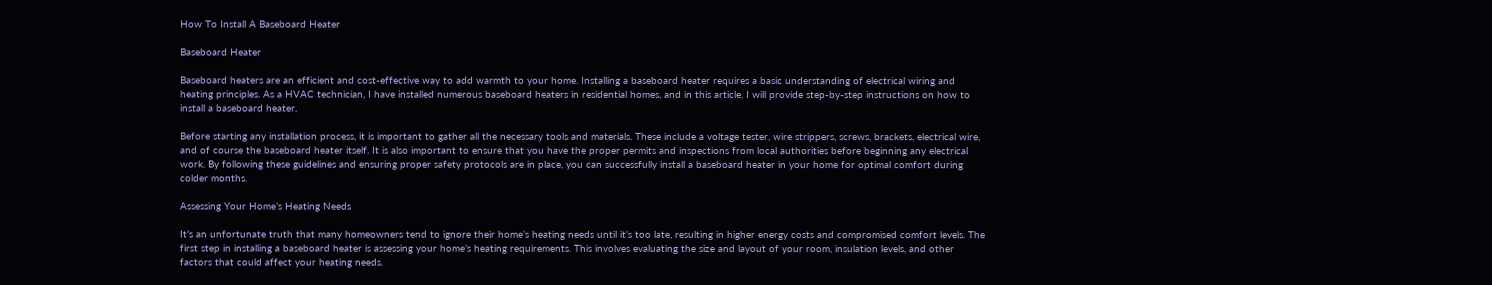How To Install A Baseboard Heater

Baseboard Heater

Baseboard heaters are an efficient and cost-effective way to add warmth to your home. Installing a baseboard heater requires a basic understanding of electrical wiring and heating principles. As a HVAC technician, I have installed numerous baseboard heaters in residential homes, and in this article, I will provide step-by-step instructions on how to install a baseboard heater.

Before starting any installation process, it is important to gather all the necessary tools and materials. These include a voltage tester, wire strippers, screws, brackets, electrical wire, and of course the baseboard heater itself. It is also important to ensure that you have the proper permits and inspections from local authorities before beginning any electrical work. By following these guidelines and ensuring proper safety protocols are in place, you can successfully install a baseboard heater in your home for optimal comfort during colder months.

Assessing Your Home’s Heating Needs

It’s an unfortunate truth that many homeowners tend to ignore their home’s heating needs until it’s too late, resulting in higher energy costs and compromised comfort levels. The first step in installing a baseboard heater is assessing your home’s heating requirements. This involves evaluating the size and layout of your room, insulation levels, and other factors that could affect your heating needs.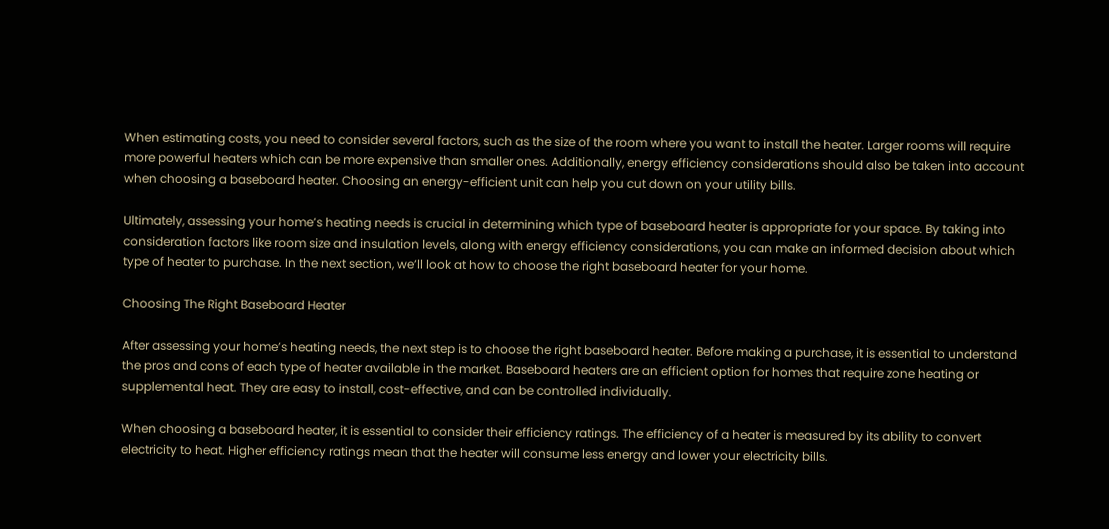When estimating costs, you need to consider several factors, such as the size of the room where you want to install the heater. Larger rooms will require more powerful heaters which can be more expensive than smaller ones. Additionally, energy efficiency considerations should also be taken into account when choosing a baseboard heater. Choosing an energy-efficient unit can help you cut down on your utility bills.

Ultimately, assessing your home’s heating needs is crucial in determining which type of baseboard heater is appropriate for your space. By taking into consideration factors like room size and insulation levels, along with energy efficiency considerations, you can make an informed decision about which type of heater to purchase. In the next section, we’ll look at how to choose the right baseboard heater for your home.

Choosing The Right Baseboard Heater

After assessing your home’s heating needs, the next step is to choose the right baseboard heater. Before making a purchase, it is essential to understand the pros and cons of each type of heater available in the market. Baseboard heaters are an efficient option for homes that require zone heating or supplemental heat. They are easy to install, cost-effective, and can be controlled individually.

When choosing a baseboard heater, it is essential to consider their efficiency ratings. The efficiency of a heater is measured by its ability to convert electricity to heat. Higher efficiency ratings mean that the heater will consume less energy and lower your electricity bills.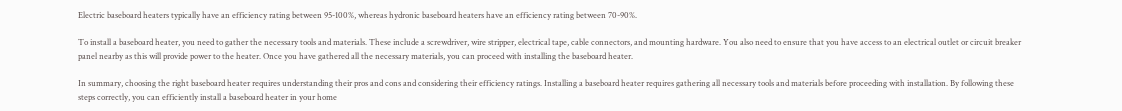Electric baseboard heaters typically have an efficiency rating between 95-100%, whereas hydronic baseboard heaters have an efficiency rating between 70-90%.

To install a baseboard heater, you need to gather the necessary tools and materials. These include a screwdriver, wire stripper, electrical tape, cable connectors, and mounting hardware. You also need to ensure that you have access to an electrical outlet or circuit breaker panel nearby as this will provide power to the heater. Once you have gathered all the necessary materials, you can proceed with installing the baseboard heater.

In summary, choosing the right baseboard heater requires understanding their pros and cons and considering their efficiency ratings. Installing a baseboard heater requires gathering all necessary tools and materials before proceeding with installation. By following these steps correctly, you can efficiently install a baseboard heater in your home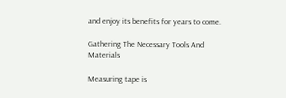and enjoy its benefits for years to come.

Gathering The Necessary Tools And Materials

Measuring tape is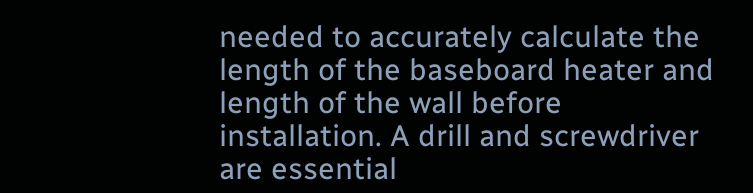needed to accurately calculate the length of the baseboard heater and length of the wall before installation. A drill and screwdriver are essential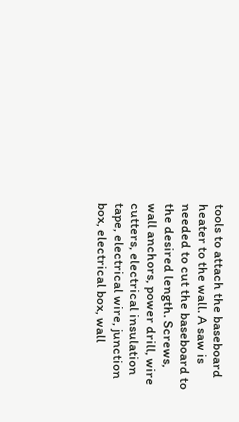tools to attach the baseboard heater to the wall. A saw is needed to cut the baseboard to the desired length. Screws, wall anchors, power drill, wire cutters, electrical insulation tape, electrical wire, junction box, electrical box, wall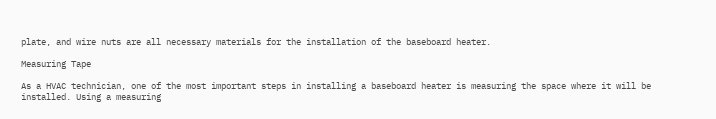plate, and wire nuts are all necessary materials for the installation of the baseboard heater.

Measuring Tape

As a HVAC technician, one of the most important steps in installing a baseboard heater is measuring the space where it will be installed. Using a measuring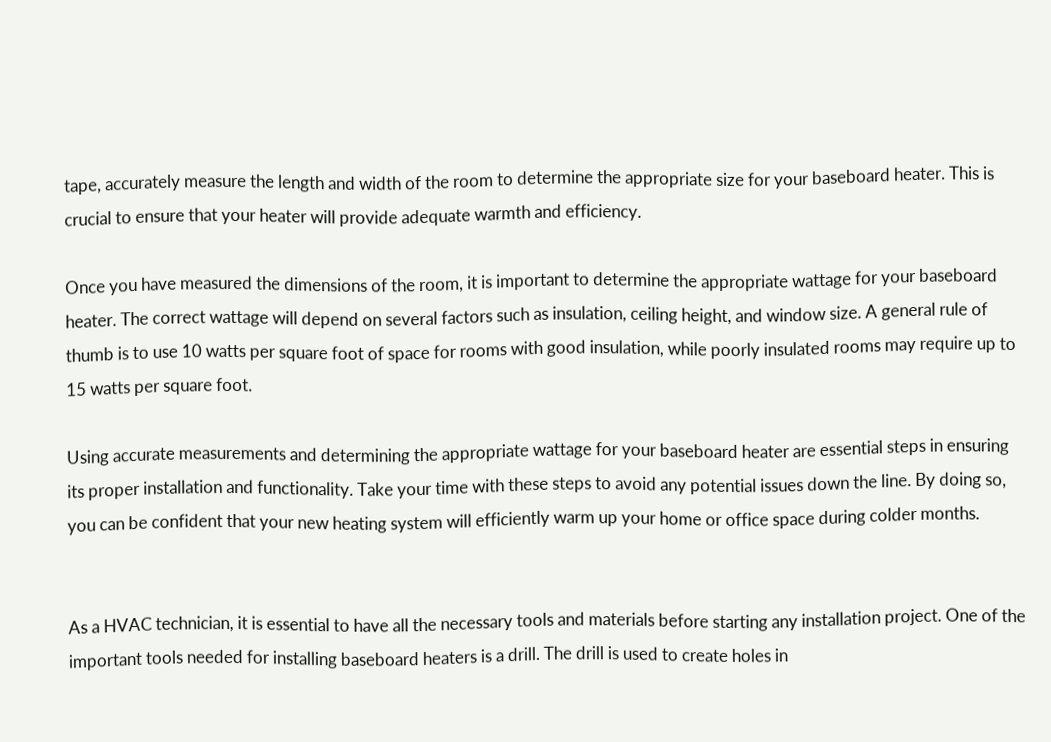tape, accurately measure the length and width of the room to determine the appropriate size for your baseboard heater. This is crucial to ensure that your heater will provide adequate warmth and efficiency.

Once you have measured the dimensions of the room, it is important to determine the appropriate wattage for your baseboard heater. The correct wattage will depend on several factors such as insulation, ceiling height, and window size. A general rule of thumb is to use 10 watts per square foot of space for rooms with good insulation, while poorly insulated rooms may require up to 15 watts per square foot.

Using accurate measurements and determining the appropriate wattage for your baseboard heater are essential steps in ensuring its proper installation and functionality. Take your time with these steps to avoid any potential issues down the line. By doing so, you can be confident that your new heating system will efficiently warm up your home or office space during colder months.


As a HVAC technician, it is essential to have all the necessary tools and materials before starting any installation project. One of the important tools needed for installing baseboard heaters is a drill. The drill is used to create holes in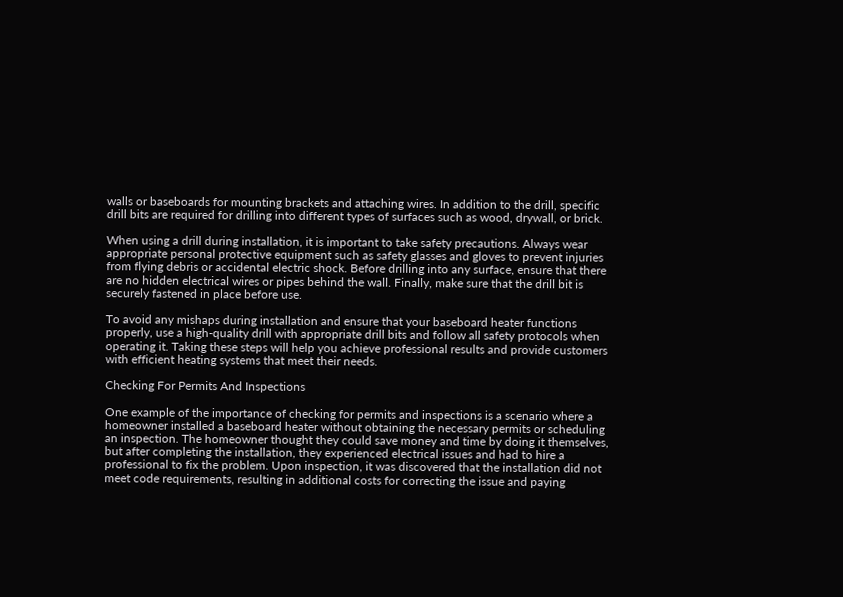walls or baseboards for mounting brackets and attaching wires. In addition to the drill, specific drill bits are required for drilling into different types of surfaces such as wood, drywall, or brick.

When using a drill during installation, it is important to take safety precautions. Always wear appropriate personal protective equipment such as safety glasses and gloves to prevent injuries from flying debris or accidental electric shock. Before drilling into any surface, ensure that there are no hidden electrical wires or pipes behind the wall. Finally, make sure that the drill bit is securely fastened in place before use.

To avoid any mishaps during installation and ensure that your baseboard heater functions properly, use a high-quality drill with appropriate drill bits and follow all safety protocols when operating it. Taking these steps will help you achieve professional results and provide customers with efficient heating systems that meet their needs.

Checking For Permits And Inspections

One example of the importance of checking for permits and inspections is a scenario where a homeowner installed a baseboard heater without obtaining the necessary permits or scheduling an inspection. The homeowner thought they could save money and time by doing it themselves, but after completing the installation, they experienced electrical issues and had to hire a professional to fix the problem. Upon inspection, it was discovered that the installation did not meet code requirements, resulting in additional costs for correcting the issue and paying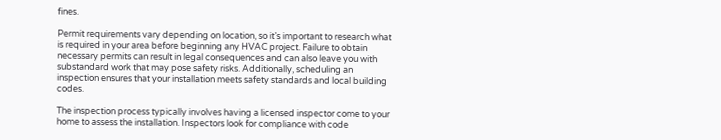fines.

Permit requirements vary depending on location, so it’s important to research what is required in your area before beginning any HVAC project. Failure to obtain necessary permits can result in legal consequences and can also leave you with substandard work that may pose safety risks. Additionally, scheduling an inspection ensures that your installation meets safety standards and local building codes.

The inspection process typically involves having a licensed inspector come to your home to assess the installation. Inspectors look for compliance with code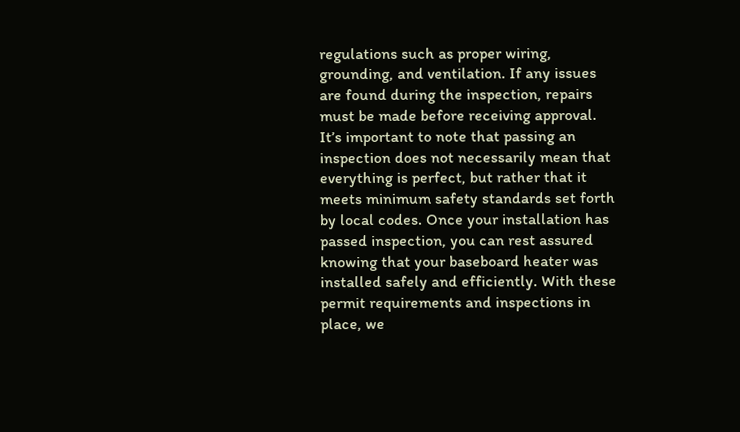regulations such as proper wiring, grounding, and ventilation. If any issues are found during the inspection, repairs must be made before receiving approval. It’s important to note that passing an inspection does not necessarily mean that everything is perfect, but rather that it meets minimum safety standards set forth by local codes. Once your installation has passed inspection, you can rest assured knowing that your baseboard heater was installed safely and efficiently. With these permit requirements and inspections in place, we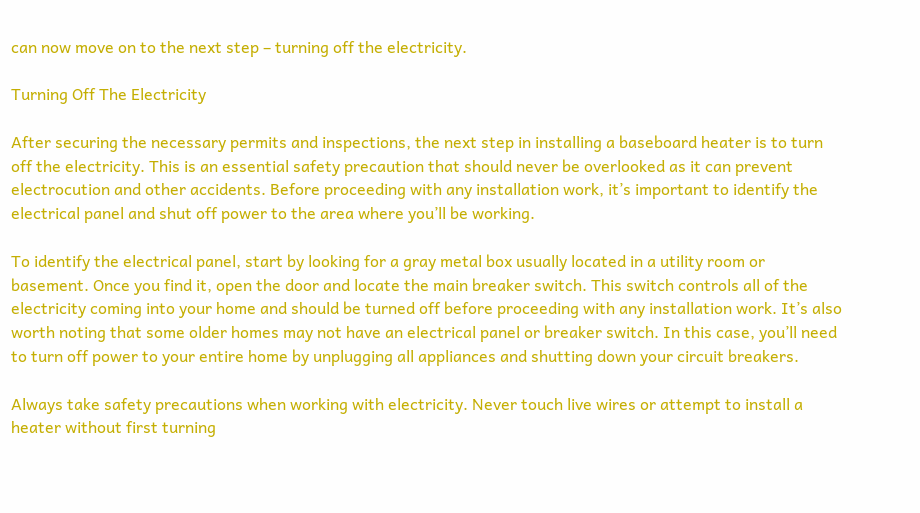can now move on to the next step – turning off the electricity.

Turning Off The Electricity

After securing the necessary permits and inspections, the next step in installing a baseboard heater is to turn off the electricity. This is an essential safety precaution that should never be overlooked as it can prevent electrocution and other accidents. Before proceeding with any installation work, it’s important to identify the electrical panel and shut off power to the area where you’ll be working.

To identify the electrical panel, start by looking for a gray metal box usually located in a utility room or basement. Once you find it, open the door and locate the main breaker switch. This switch controls all of the electricity coming into your home and should be turned off before proceeding with any installation work. It’s also worth noting that some older homes may not have an electrical panel or breaker switch. In this case, you’ll need to turn off power to your entire home by unplugging all appliances and shutting down your circuit breakers.

Always take safety precautions when working with electricity. Never touch live wires or attempt to install a heater without first turning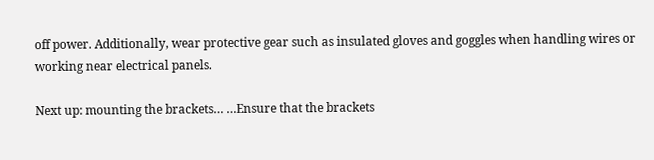off power. Additionally, wear protective gear such as insulated gloves and goggles when handling wires or working near electrical panels.

Next up: mounting the brackets… …Ensure that the brackets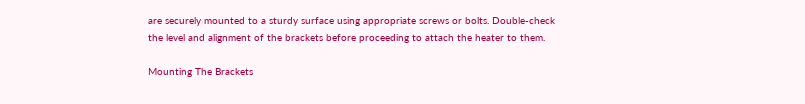are securely mounted to a sturdy surface using appropriate screws or bolts. Double-check the level and alignment of the brackets before proceeding to attach the heater to them.

Mounting The Brackets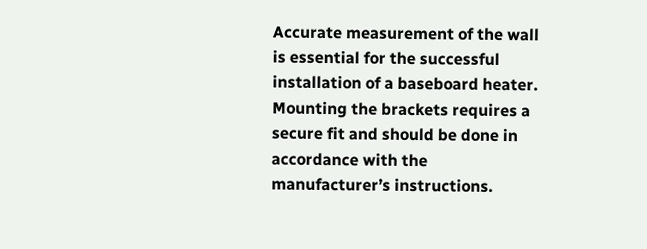Accurate measurement of the wall is essential for the successful installation of a baseboard heater. Mounting the brackets requires a secure fit and should be done in accordance with the manufacturer’s instructions.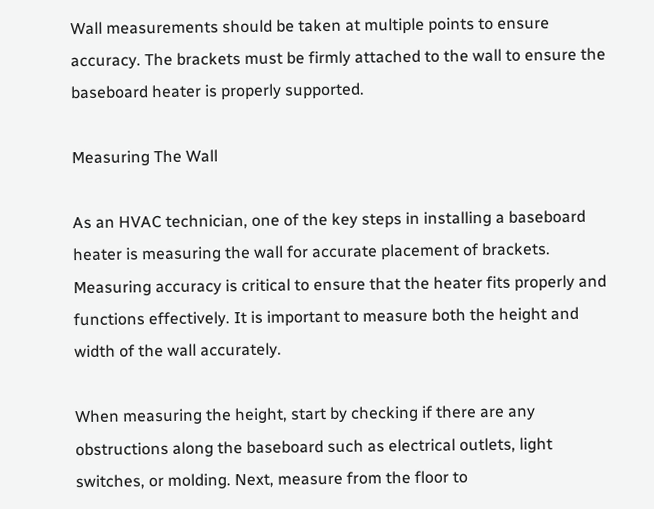Wall measurements should be taken at multiple points to ensure accuracy. The brackets must be firmly attached to the wall to ensure the baseboard heater is properly supported.

Measuring The Wall

As an HVAC technician, one of the key steps in installing a baseboard heater is measuring the wall for accurate placement of brackets. Measuring accuracy is critical to ensure that the heater fits properly and functions effectively. It is important to measure both the height and width of the wall accurately.

When measuring the height, start by checking if there are any obstructions along the baseboard such as electrical outlets, light switches, or molding. Next, measure from the floor to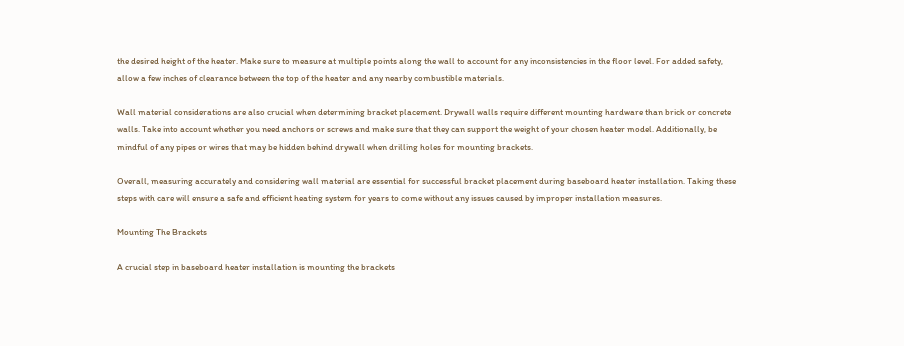the desired height of the heater. Make sure to measure at multiple points along the wall to account for any inconsistencies in the floor level. For added safety, allow a few inches of clearance between the top of the heater and any nearby combustible materials.

Wall material considerations are also crucial when determining bracket placement. Drywall walls require different mounting hardware than brick or concrete walls. Take into account whether you need anchors or screws and make sure that they can support the weight of your chosen heater model. Additionally, be mindful of any pipes or wires that may be hidden behind drywall when drilling holes for mounting brackets.

Overall, measuring accurately and considering wall material are essential for successful bracket placement during baseboard heater installation. Taking these steps with care will ensure a safe and efficient heating system for years to come without any issues caused by improper installation measures.

Mounting The Brackets

A crucial step in baseboard heater installation is mounting the brackets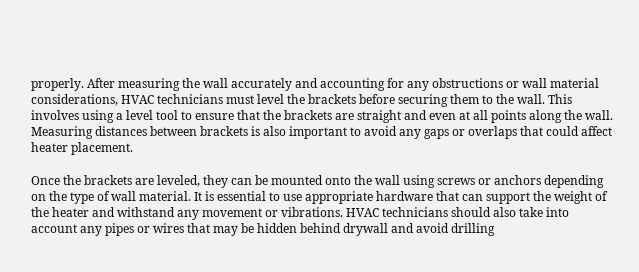properly. After measuring the wall accurately and accounting for any obstructions or wall material considerations, HVAC technicians must level the brackets before securing them to the wall. This involves using a level tool to ensure that the brackets are straight and even at all points along the wall. Measuring distances between brackets is also important to avoid any gaps or overlaps that could affect heater placement.

Once the brackets are leveled, they can be mounted onto the wall using screws or anchors depending on the type of wall material. It is essential to use appropriate hardware that can support the weight of the heater and withstand any movement or vibrations. HVAC technicians should also take into account any pipes or wires that may be hidden behind drywall and avoid drilling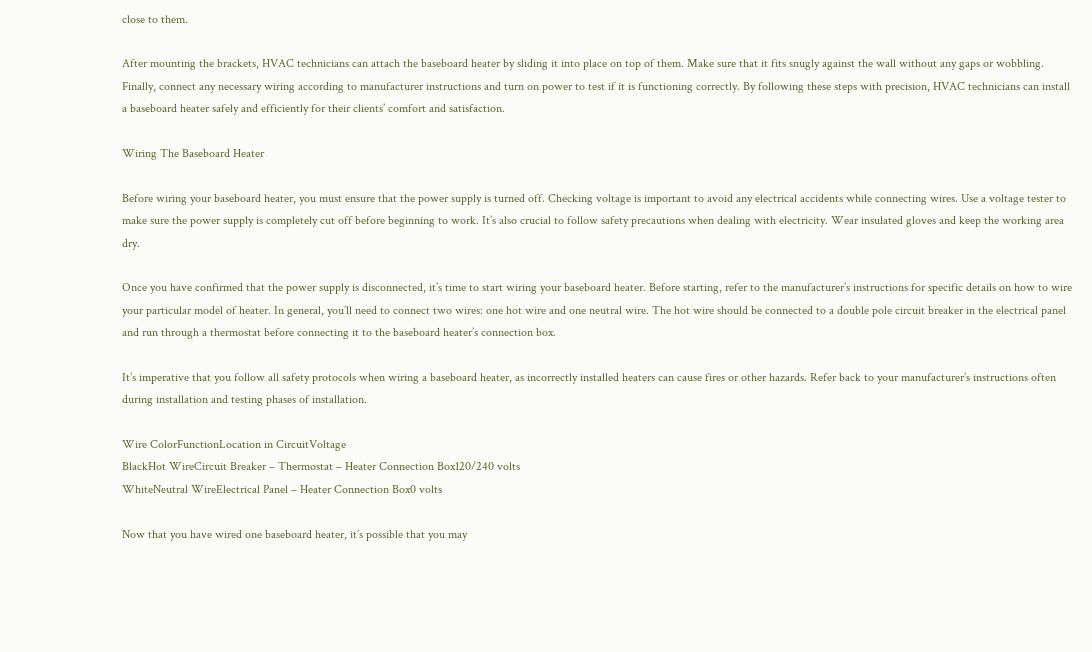close to them.

After mounting the brackets, HVAC technicians can attach the baseboard heater by sliding it into place on top of them. Make sure that it fits snugly against the wall without any gaps or wobbling. Finally, connect any necessary wiring according to manufacturer instructions and turn on power to test if it is functioning correctly. By following these steps with precision, HVAC technicians can install a baseboard heater safely and efficiently for their clients’ comfort and satisfaction.

Wiring The Baseboard Heater

Before wiring your baseboard heater, you must ensure that the power supply is turned off. Checking voltage is important to avoid any electrical accidents while connecting wires. Use a voltage tester to make sure the power supply is completely cut off before beginning to work. It’s also crucial to follow safety precautions when dealing with electricity. Wear insulated gloves and keep the working area dry.

Once you have confirmed that the power supply is disconnected, it’s time to start wiring your baseboard heater. Before starting, refer to the manufacturer’s instructions for specific details on how to wire your particular model of heater. In general, you’ll need to connect two wires: one hot wire and one neutral wire. The hot wire should be connected to a double pole circuit breaker in the electrical panel and run through a thermostat before connecting it to the baseboard heater’s connection box.

It’s imperative that you follow all safety protocols when wiring a baseboard heater, as incorrectly installed heaters can cause fires or other hazards. Refer back to your manufacturer’s instructions often during installation and testing phases of installation.

Wire ColorFunctionLocation in CircuitVoltage
BlackHot WireCircuit Breaker – Thermostat – Heater Connection Box120/240 volts
WhiteNeutral WireElectrical Panel – Heater Connection Box0 volts

Now that you have wired one baseboard heater, it’s possible that you may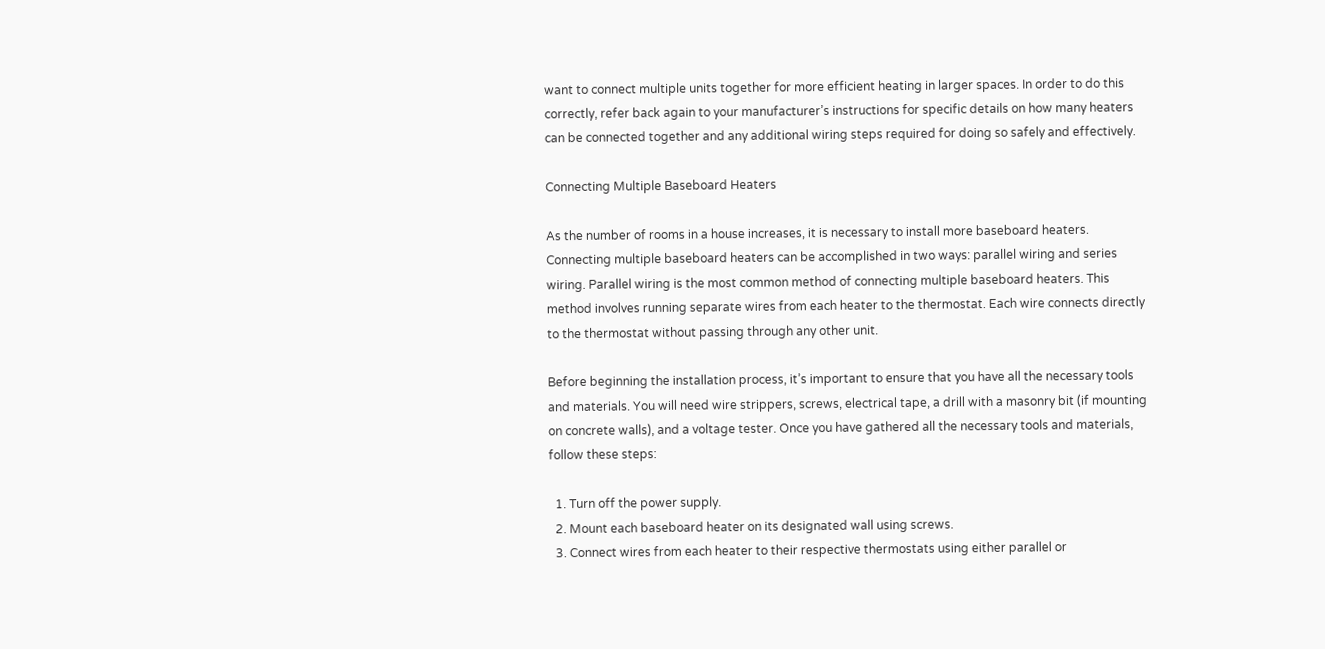want to connect multiple units together for more efficient heating in larger spaces. In order to do this correctly, refer back again to your manufacturer’s instructions for specific details on how many heaters can be connected together and any additional wiring steps required for doing so safely and effectively.

Connecting Multiple Baseboard Heaters

As the number of rooms in a house increases, it is necessary to install more baseboard heaters. Connecting multiple baseboard heaters can be accomplished in two ways: parallel wiring and series wiring. Parallel wiring is the most common method of connecting multiple baseboard heaters. This method involves running separate wires from each heater to the thermostat. Each wire connects directly to the thermostat without passing through any other unit.

Before beginning the installation process, it’s important to ensure that you have all the necessary tools and materials. You will need wire strippers, screws, electrical tape, a drill with a masonry bit (if mounting on concrete walls), and a voltage tester. Once you have gathered all the necessary tools and materials, follow these steps:

  1. Turn off the power supply.
  2. Mount each baseboard heater on its designated wall using screws.
  3. Connect wires from each heater to their respective thermostats using either parallel or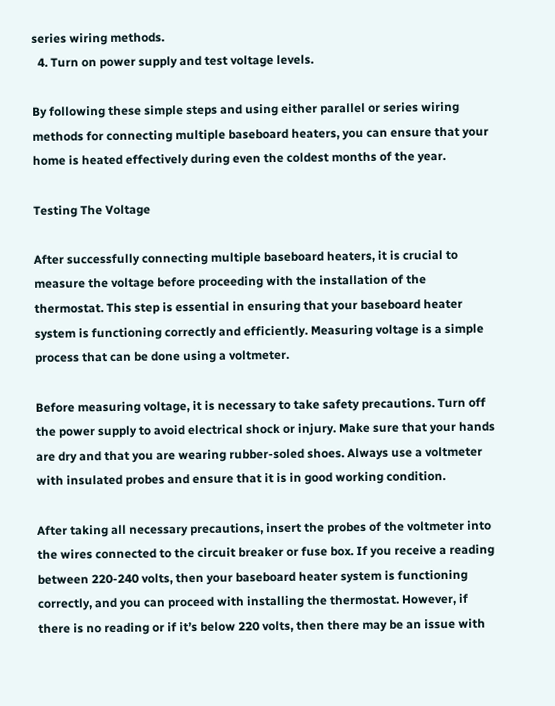series wiring methods.
  4. Turn on power supply and test voltage levels.

By following these simple steps and using either parallel or series wiring methods for connecting multiple baseboard heaters, you can ensure that your home is heated effectively during even the coldest months of the year.

Testing The Voltage

After successfully connecting multiple baseboard heaters, it is crucial to measure the voltage before proceeding with the installation of the thermostat. This step is essential in ensuring that your baseboard heater system is functioning correctly and efficiently. Measuring voltage is a simple process that can be done using a voltmeter.

Before measuring voltage, it is necessary to take safety precautions. Turn off the power supply to avoid electrical shock or injury. Make sure that your hands are dry and that you are wearing rubber-soled shoes. Always use a voltmeter with insulated probes and ensure that it is in good working condition.

After taking all necessary precautions, insert the probes of the voltmeter into the wires connected to the circuit breaker or fuse box. If you receive a reading between 220-240 volts, then your baseboard heater system is functioning correctly, and you can proceed with installing the thermostat. However, if there is no reading or if it’s below 220 volts, then there may be an issue with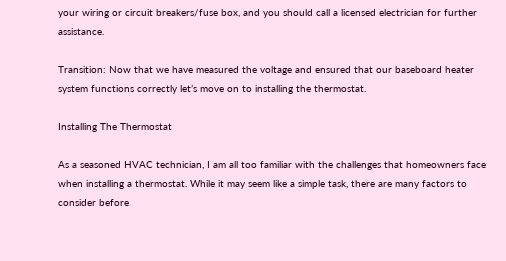your wiring or circuit breakers/fuse box, and you should call a licensed electrician for further assistance.

Transition: Now that we have measured the voltage and ensured that our baseboard heater system functions correctly let’s move on to installing the thermostat.

Installing The Thermostat

As a seasoned HVAC technician, I am all too familiar with the challenges that homeowners face when installing a thermostat. While it may seem like a simple task, there are many factors to consider before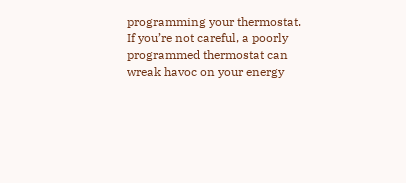programming your thermostat. If you’re not careful, a poorly programmed thermostat can wreak havoc on your energy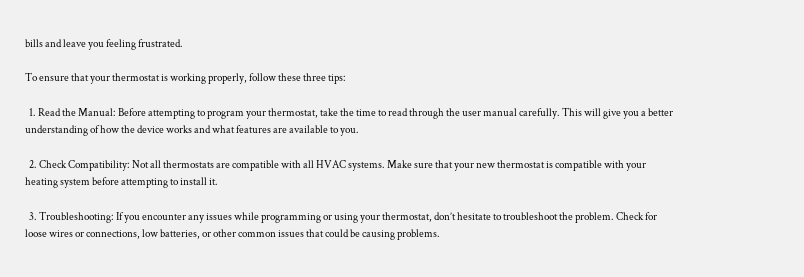bills and leave you feeling frustrated.

To ensure that your thermostat is working properly, follow these three tips:

  1. Read the Manual: Before attempting to program your thermostat, take the time to read through the user manual carefully. This will give you a better understanding of how the device works and what features are available to you.

  2. Check Compatibility: Not all thermostats are compatible with all HVAC systems. Make sure that your new thermostat is compatible with your heating system before attempting to install it.

  3. Troubleshooting: If you encounter any issues while programming or using your thermostat, don’t hesitate to troubleshoot the problem. Check for loose wires or connections, low batteries, or other common issues that could be causing problems.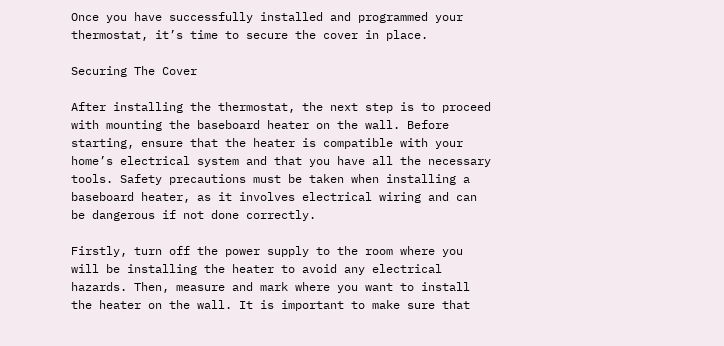Once you have successfully installed and programmed your thermostat, it’s time to secure the cover in place.

Securing The Cover

After installing the thermostat, the next step is to proceed with mounting the baseboard heater on the wall. Before starting, ensure that the heater is compatible with your home’s electrical system and that you have all the necessary tools. Safety precautions must be taken when installing a baseboard heater, as it involves electrical wiring and can be dangerous if not done correctly.

Firstly, turn off the power supply to the room where you will be installing the heater to avoid any electrical hazards. Then, measure and mark where you want to install the heater on the wall. It is important to make sure that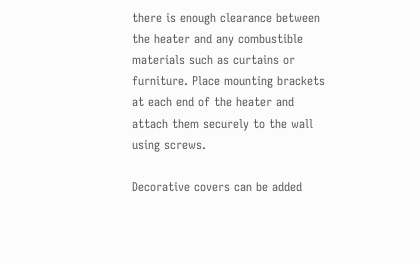there is enough clearance between the heater and any combustible materials such as curtains or furniture. Place mounting brackets at each end of the heater and attach them securely to the wall using screws.

Decorative covers can be added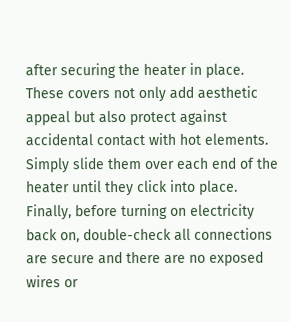after securing the heater in place. These covers not only add aesthetic appeal but also protect against accidental contact with hot elements. Simply slide them over each end of the heater until they click into place. Finally, before turning on electricity back on, double-check all connections are secure and there are no exposed wires or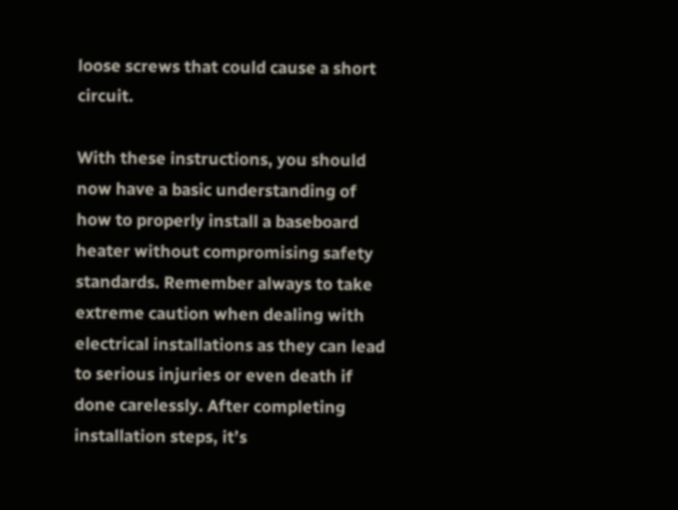loose screws that could cause a short circuit.

With these instructions, you should now have a basic understanding of how to properly install a baseboard heater without compromising safety standards. Remember always to take extreme caution when dealing with electrical installations as they can lead to serious injuries or even death if done carelessly. After completing installation steps, it’s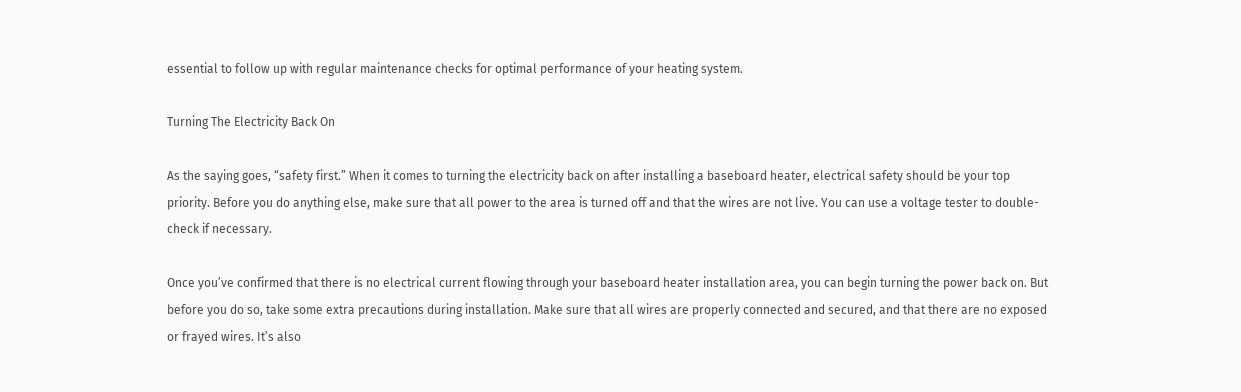essential to follow up with regular maintenance checks for optimal performance of your heating system.

Turning The Electricity Back On

As the saying goes, “safety first.” When it comes to turning the electricity back on after installing a baseboard heater, electrical safety should be your top priority. Before you do anything else, make sure that all power to the area is turned off and that the wires are not live. You can use a voltage tester to double-check if necessary.

Once you’ve confirmed that there is no electrical current flowing through your baseboard heater installation area, you can begin turning the power back on. But before you do so, take some extra precautions during installation. Make sure that all wires are properly connected and secured, and that there are no exposed or frayed wires. It’s also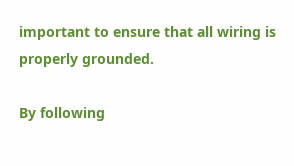important to ensure that all wiring is properly grounded.

By following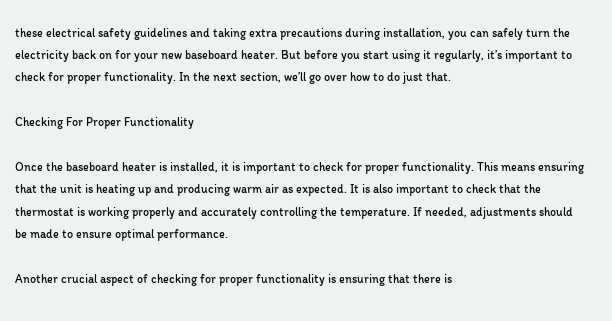these electrical safety guidelines and taking extra precautions during installation, you can safely turn the electricity back on for your new baseboard heater. But before you start using it regularly, it’s important to check for proper functionality. In the next section, we’ll go over how to do just that.

Checking For Proper Functionality

Once the baseboard heater is installed, it is important to check for proper functionality. This means ensuring that the unit is heating up and producing warm air as expected. It is also important to check that the thermostat is working properly and accurately controlling the temperature. If needed, adjustments should be made to ensure optimal performance.

Another crucial aspect of checking for proper functionality is ensuring that there is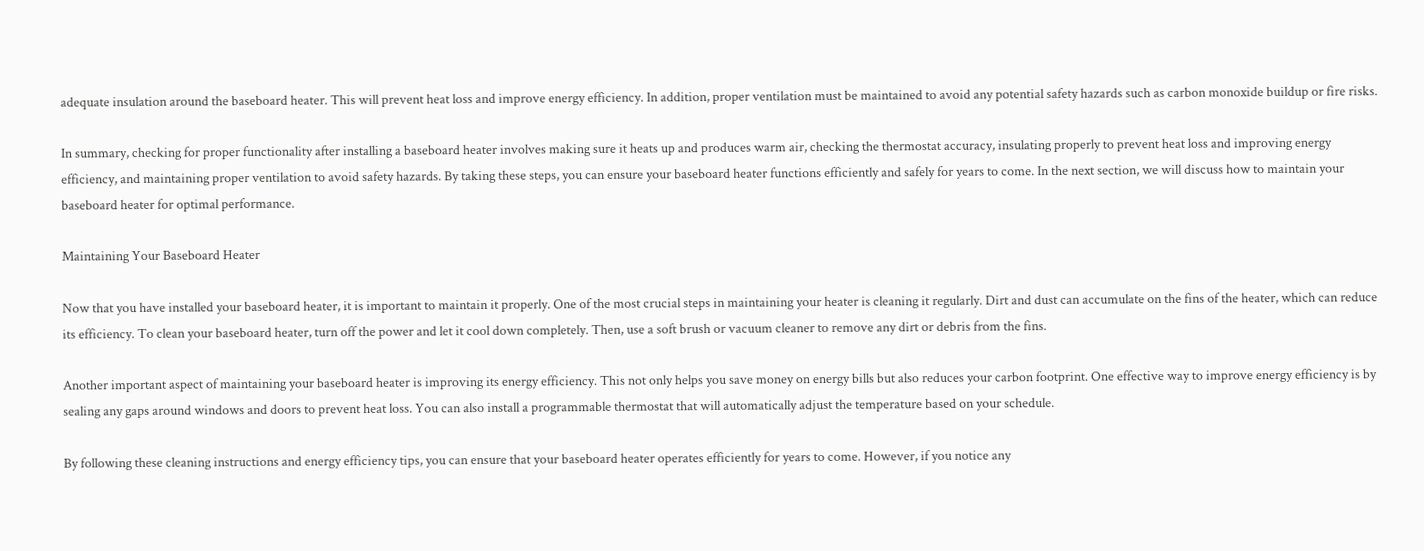adequate insulation around the baseboard heater. This will prevent heat loss and improve energy efficiency. In addition, proper ventilation must be maintained to avoid any potential safety hazards such as carbon monoxide buildup or fire risks.

In summary, checking for proper functionality after installing a baseboard heater involves making sure it heats up and produces warm air, checking the thermostat accuracy, insulating properly to prevent heat loss and improving energy efficiency, and maintaining proper ventilation to avoid safety hazards. By taking these steps, you can ensure your baseboard heater functions efficiently and safely for years to come. In the next section, we will discuss how to maintain your baseboard heater for optimal performance.

Maintaining Your Baseboard Heater

Now that you have installed your baseboard heater, it is important to maintain it properly. One of the most crucial steps in maintaining your heater is cleaning it regularly. Dirt and dust can accumulate on the fins of the heater, which can reduce its efficiency. To clean your baseboard heater, turn off the power and let it cool down completely. Then, use a soft brush or vacuum cleaner to remove any dirt or debris from the fins.

Another important aspect of maintaining your baseboard heater is improving its energy efficiency. This not only helps you save money on energy bills but also reduces your carbon footprint. One effective way to improve energy efficiency is by sealing any gaps around windows and doors to prevent heat loss. You can also install a programmable thermostat that will automatically adjust the temperature based on your schedule.

By following these cleaning instructions and energy efficiency tips, you can ensure that your baseboard heater operates efficiently for years to come. However, if you notice any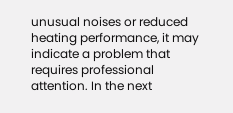unusual noises or reduced heating performance, it may indicate a problem that requires professional attention. In the next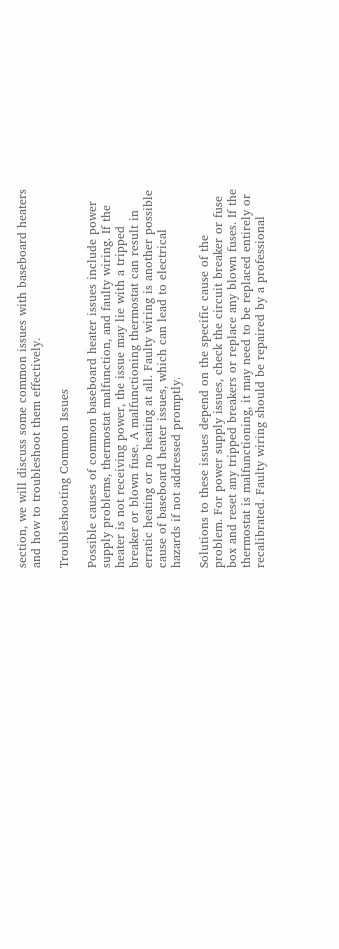section, we will discuss some common issues with baseboard heaters and how to troubleshoot them effectively.

Troubleshooting Common Issues

Possible causes of common baseboard heater issues include power supply problems, thermostat malfunction, and faulty wiring. If the heater is not receiving power, the issue may lie with a tripped breaker or blown fuse. A malfunctioning thermostat can result in erratic heating or no heating at all. Faulty wiring is another possible cause of baseboard heater issues, which can lead to electrical hazards if not addressed promptly.

Solutions to these issues depend on the specific cause of the problem. For power supply issues, check the circuit breaker or fuse box and reset any tripped breakers or replace any blown fuses. If the thermostat is malfunctioning, it may need to be replaced entirely or recalibrated. Faulty wiring should be repaired by a professional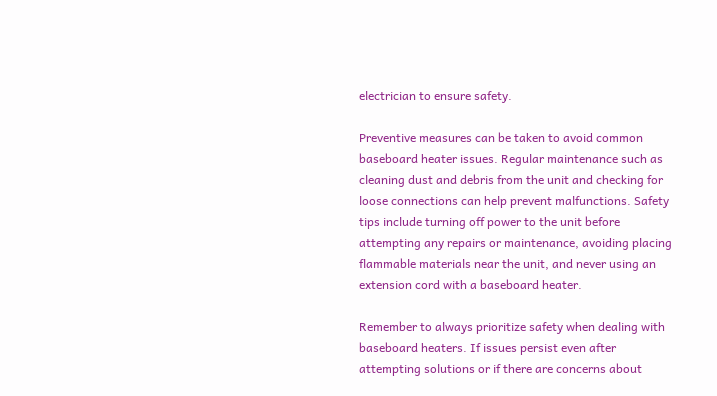electrician to ensure safety.

Preventive measures can be taken to avoid common baseboard heater issues. Regular maintenance such as cleaning dust and debris from the unit and checking for loose connections can help prevent malfunctions. Safety tips include turning off power to the unit before attempting any repairs or maintenance, avoiding placing flammable materials near the unit, and never using an extension cord with a baseboard heater.

Remember to always prioritize safety when dealing with baseboard heaters. If issues persist even after attempting solutions or if there are concerns about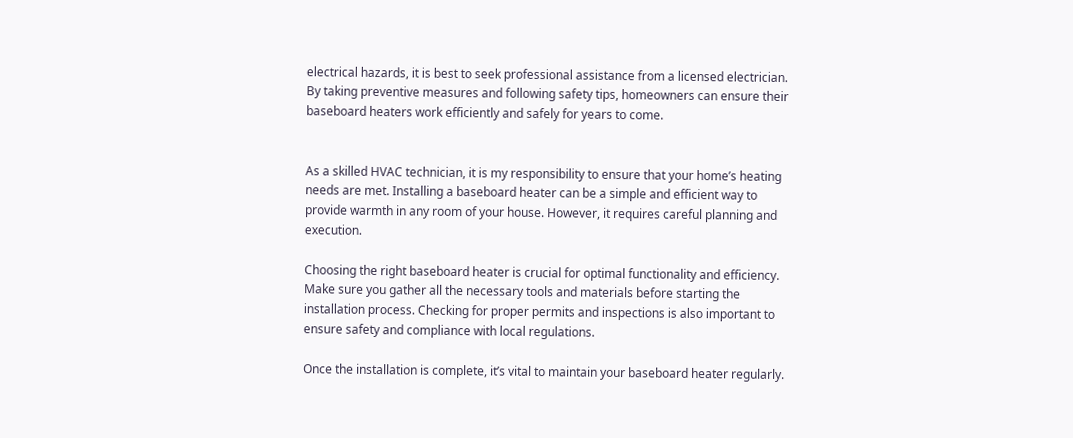electrical hazards, it is best to seek professional assistance from a licensed electrician. By taking preventive measures and following safety tips, homeowners can ensure their baseboard heaters work efficiently and safely for years to come.


As a skilled HVAC technician, it is my responsibility to ensure that your home’s heating needs are met. Installing a baseboard heater can be a simple and efficient way to provide warmth in any room of your house. However, it requires careful planning and execution.

Choosing the right baseboard heater is crucial for optimal functionality and efficiency. Make sure you gather all the necessary tools and materials before starting the installation process. Checking for proper permits and inspections is also important to ensure safety and compliance with local regulations.

Once the installation is complete, it’s vital to maintain your baseboard heater regularly.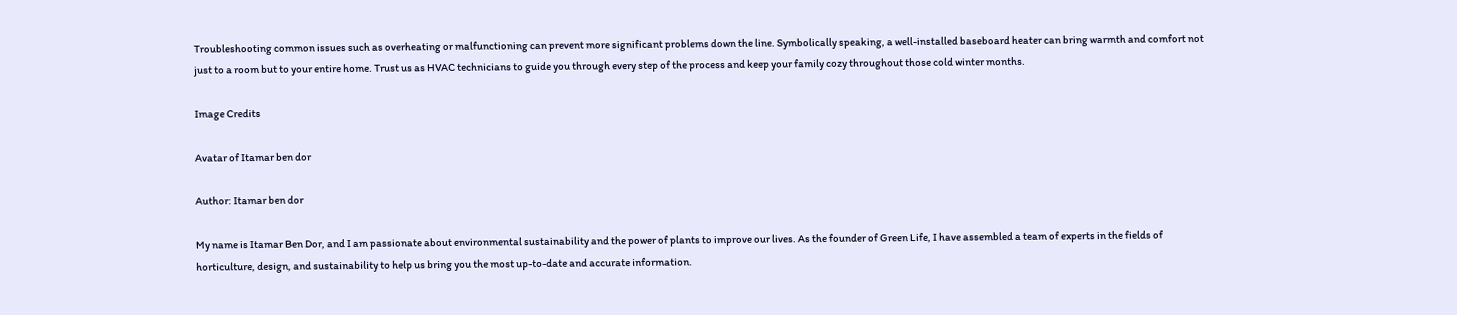Troubleshooting common issues such as overheating or malfunctioning can prevent more significant problems down the line. Symbolically speaking, a well-installed baseboard heater can bring warmth and comfort not just to a room but to your entire home. Trust us as HVAC technicians to guide you through every step of the process and keep your family cozy throughout those cold winter months.

Image Credits

Avatar of Itamar ben dor

Author: Itamar ben dor

My name is Itamar Ben Dor, and I am passionate about environmental sustainability and the power of plants to improve our lives. As the founder of Green Life, I have assembled a team of experts in the fields of horticulture, design, and sustainability to help us bring you the most up-to-date and accurate information.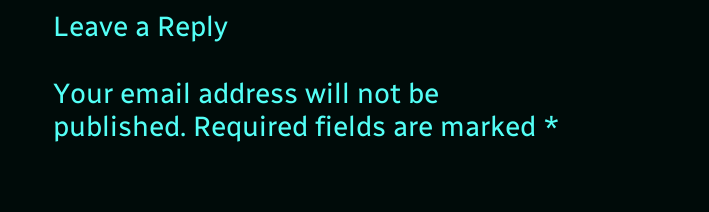Leave a Reply

Your email address will not be published. Required fields are marked *